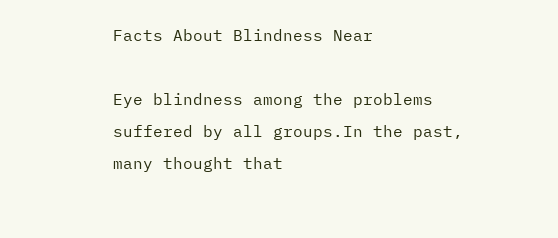Facts About Blindness Near

Eye blindness among the problems suffered by all groups.In the past, many thought that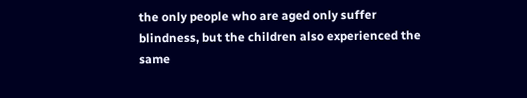the only people who are aged only suffer blindness, but the children also experienced the same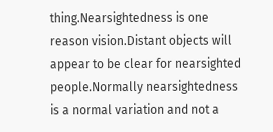thing.Nearsightedness is one reason vision.Distant objects will appear to be clear for nearsighted people.Normally nearsightedness is a normal variation and not a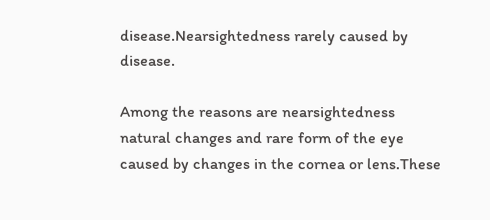disease.Nearsightedness rarely caused by disease.

Among the reasons are nearsightedness natural changes and rare form of the eye caused by changes in the cornea or lens.These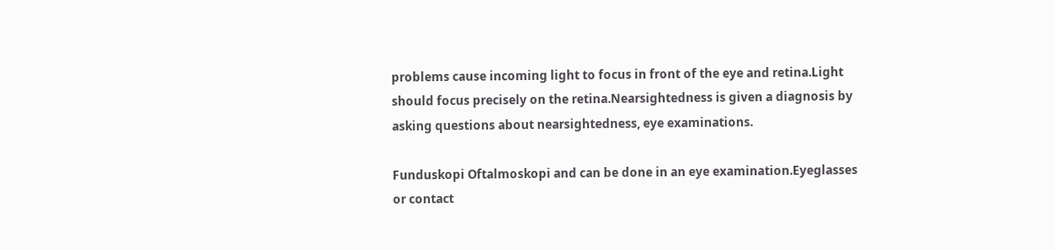problems cause incoming light to focus in front of the eye and retina.Light should focus precisely on the retina.Nearsightedness is given a diagnosis by asking questions about nearsightedness, eye examinations.

Funduskopi Oftalmoskopi and can be done in an eye examination.Eyeglasses or contact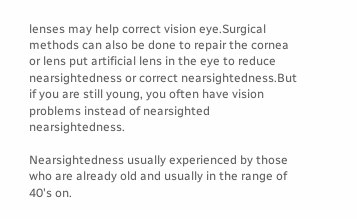lenses may help correct vision eye.Surgical methods can also be done to repair the cornea or lens put artificial lens in the eye to reduce nearsightedness or correct nearsightedness.But if you are still young, you often have vision problems instead of nearsighted nearsightedness.

Nearsightedness usually experienced by those who are already old and usually in the range of 40's on.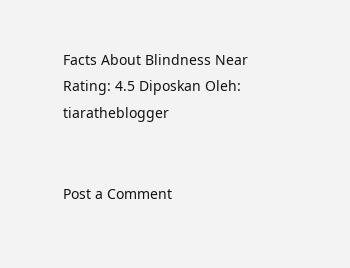Facts About Blindness Near Rating: 4.5 Diposkan Oleh: tiaratheblogger


Post a Comment